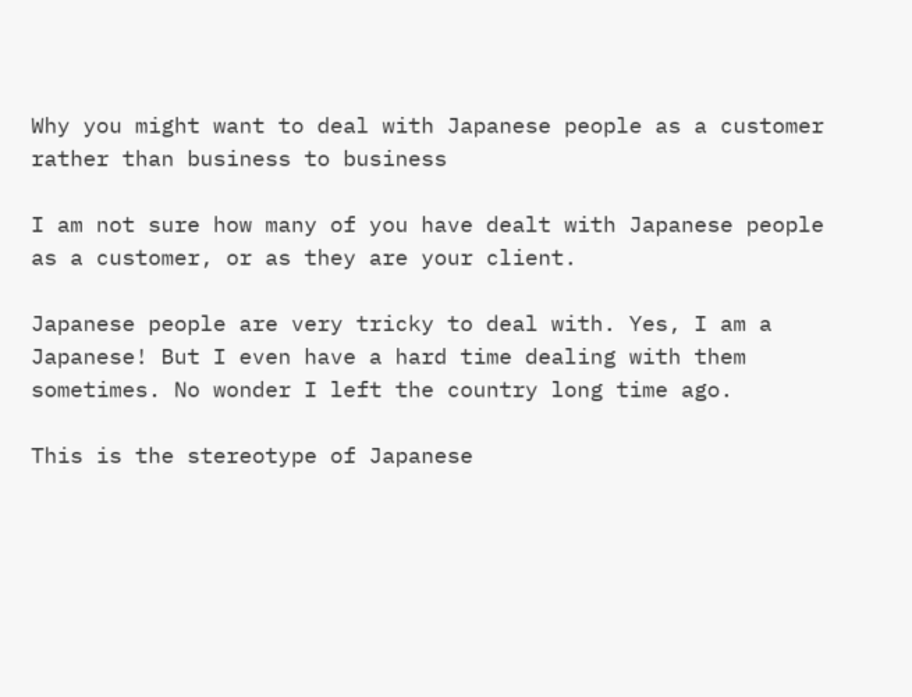Why you might want to deal with Japanese people as a customer rather than business to business

I am not sure how many of you have dealt with Japanese people as a customer, or as they are your client.

Japanese people are very tricky to deal with. Yes, I am a Japanese! But I even have a hard time dealing with them sometimes. No wonder I left the country long time ago.

This is the stereotype of Japanese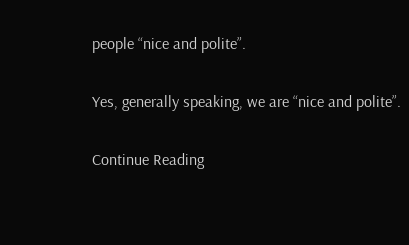people “nice and polite”.

Yes, generally speaking, we are “nice and polite”.

Continue Reading